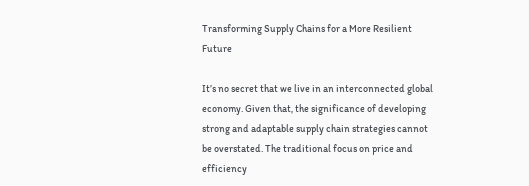Transforming Supply Chains for a More Resilient Future

It’s no secret that we live in an interconnected global economy. Given that, the significance of developing strong and adaptable supply chain strategies cannot be overstated. The traditional focus on price and efficiency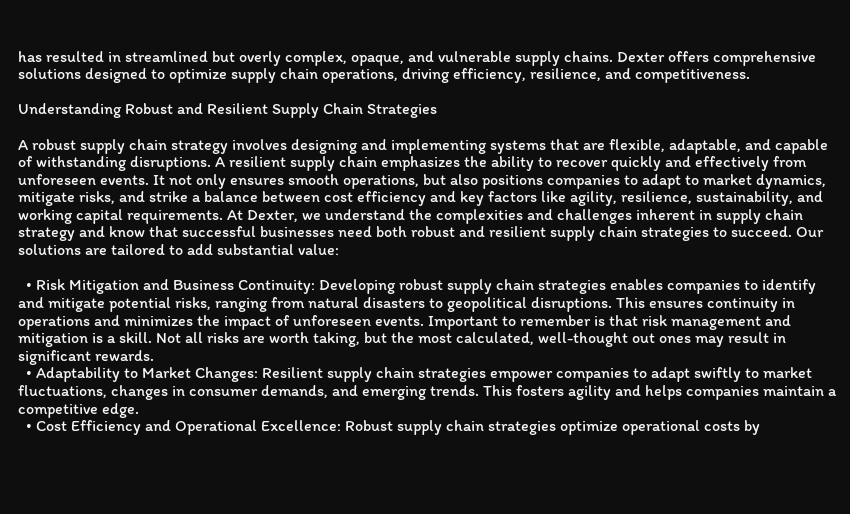has resulted in streamlined but overly complex, opaque, and vulnerable supply chains. Dexter offers comprehensive solutions designed to optimize supply chain operations, driving efficiency, resilience, and competitiveness.

Understanding Robust and Resilient Supply Chain Strategies

A robust supply chain strategy involves designing and implementing systems that are flexible, adaptable, and capable of withstanding disruptions. A resilient supply chain emphasizes the ability to recover quickly and effectively from unforeseen events. It not only ensures smooth operations, but also positions companies to adapt to market dynamics, mitigate risks, and strike a balance between cost efficiency and key factors like agility, resilience, sustainability, and working capital requirements. At Dexter, we understand the complexities and challenges inherent in supply chain strategy and know that successful businesses need both robust and resilient supply chain strategies to succeed. Our solutions are tailored to add substantial value:

  • Risk Mitigation and Business Continuity: Developing robust supply chain strategies enables companies to identify and mitigate potential risks, ranging from natural disasters to geopolitical disruptions. This ensures continuity in operations and minimizes the impact of unforeseen events. Important to remember is that risk management and mitigation is a skill. Not all risks are worth taking, but the most calculated, well-thought out ones may result in significant rewards.
  • Adaptability to Market Changes: Resilient supply chain strategies empower companies to adapt swiftly to market fluctuations, changes in consumer demands, and emerging trends. This fosters agility and helps companies maintain a competitive edge.
  • Cost Efficiency and Operational Excellence: Robust supply chain strategies optimize operational costs by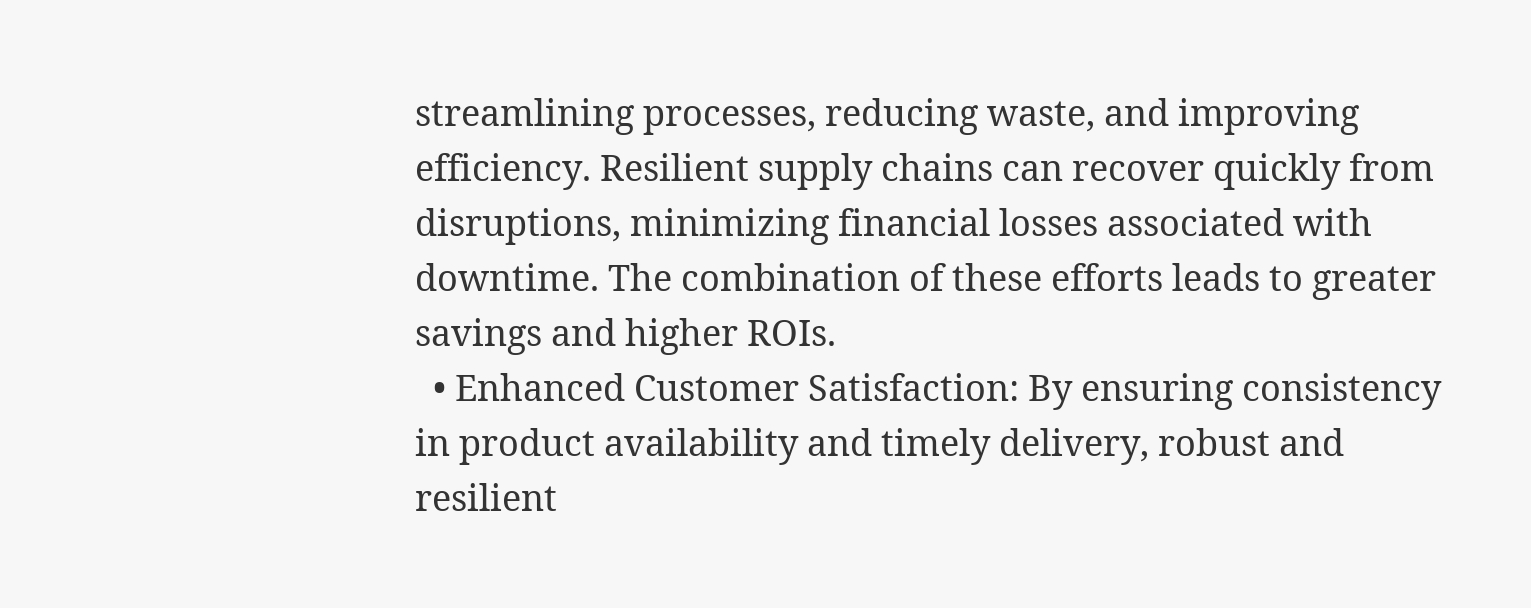streamlining processes, reducing waste, and improving efficiency. Resilient supply chains can recover quickly from disruptions, minimizing financial losses associated with downtime. The combination of these efforts leads to greater savings and higher ROIs.
  • Enhanced Customer Satisfaction: By ensuring consistency in product availability and timely delivery, robust and resilient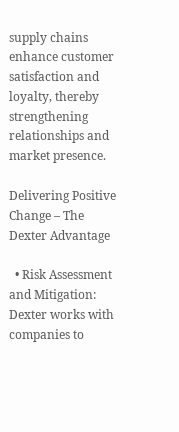supply chains enhance customer satisfaction and loyalty, thereby strengthening relationships and market presence.

Delivering Positive Change – The Dexter Advantage

  • Risk Assessment and Mitigation: Dexter works with companies to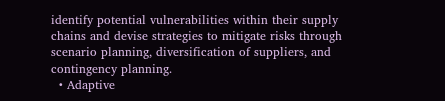identify potential vulnerabilities within their supply chains and devise strategies to mitigate risks through scenario planning, diversification of suppliers, and contingency planning.
  • Adaptive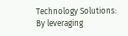Technology Solutions: By leveraging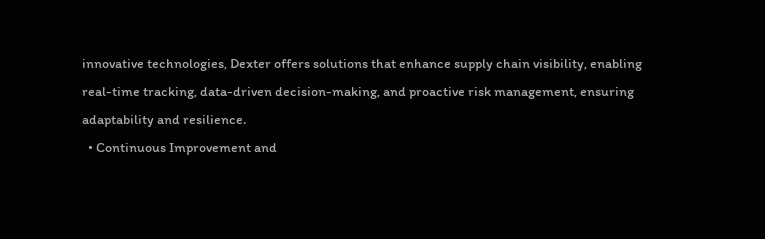innovative technologies, Dexter offers solutions that enhance supply chain visibility, enabling real-time tracking, data-driven decision-making, and proactive risk management, ensuring adaptability and resilience.
  • Continuous Improvement and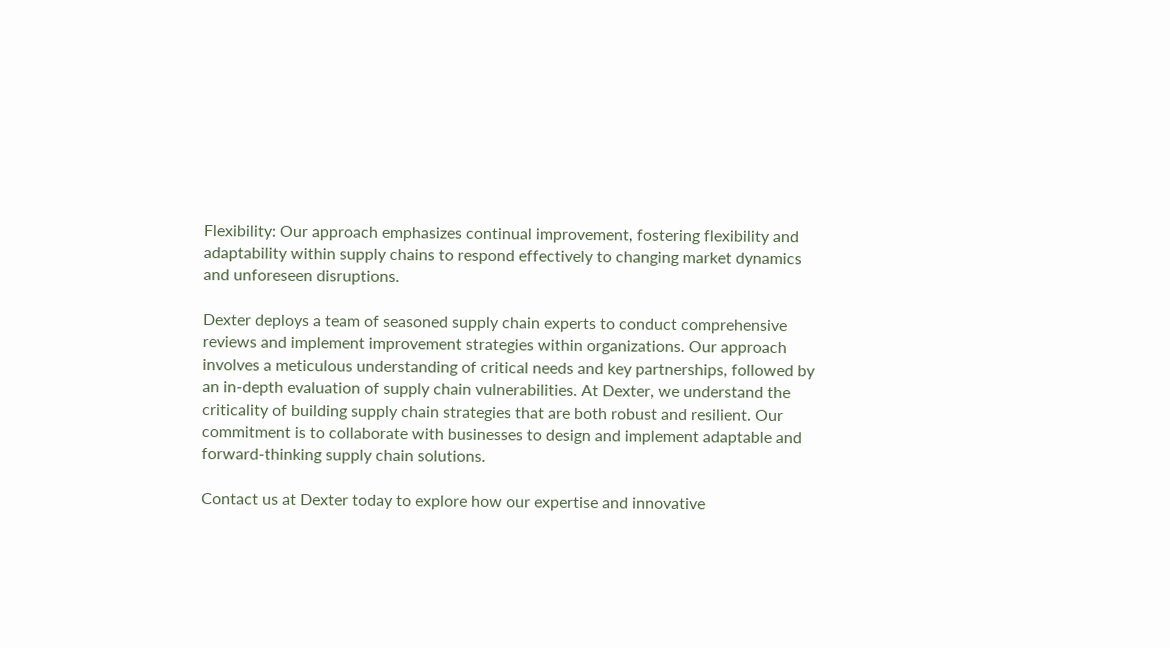Flexibility: Our approach emphasizes continual improvement, fostering flexibility and adaptability within supply chains to respond effectively to changing market dynamics and unforeseen disruptions.

Dexter deploys a team of seasoned supply chain experts to conduct comprehensive reviews and implement improvement strategies within organizations. Our approach involves a meticulous understanding of critical needs and key partnerships, followed by an in-depth evaluation of supply chain vulnerabilities. At Dexter, we understand the criticality of building supply chain strategies that are both robust and resilient. Our commitment is to collaborate with businesses to design and implement adaptable and forward-thinking supply chain solutions.

Contact us at Dexter today to explore how our expertise and innovative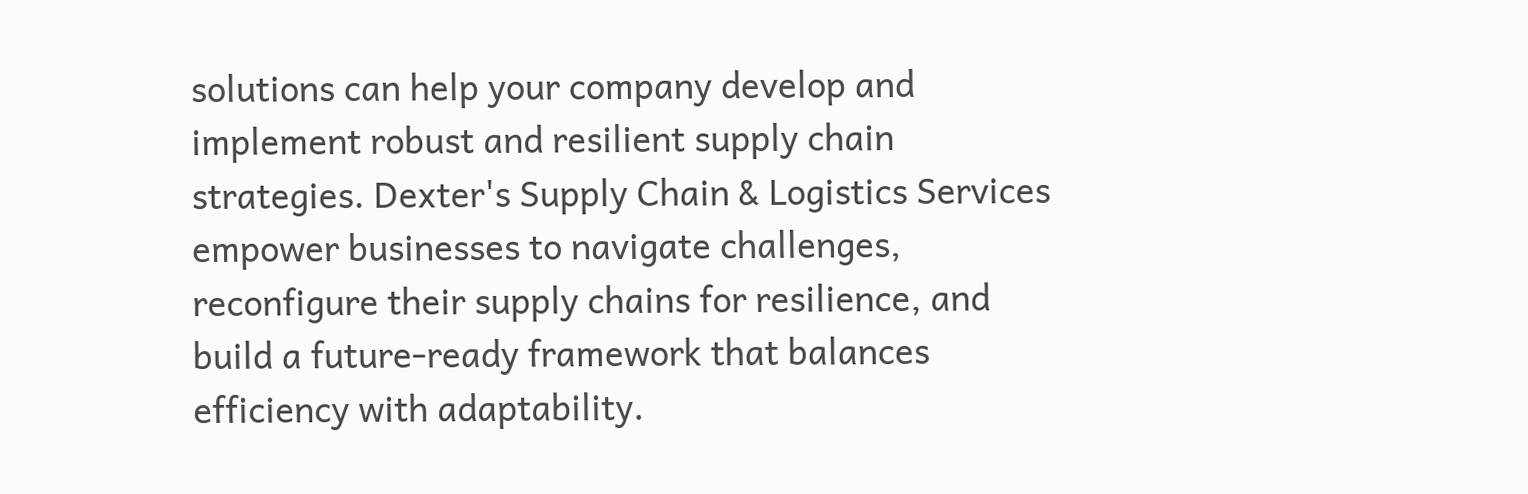solutions can help your company develop and implement robust and resilient supply chain strategies. Dexter's Supply Chain & Logistics Services empower businesses to navigate challenges, reconfigure their supply chains for resilience, and build a future-ready framework that balances efficiency with adaptability.